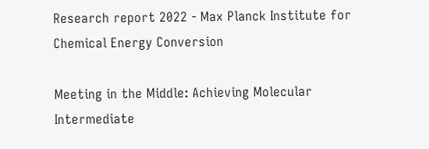Research report 2022 - Max Planck Institute for Chemical Energy Conversion

Meeting in the Middle: Achieving Molecular Intermediate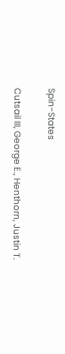Spin-States

Cutsail III, George E., Henthorn, Justin T.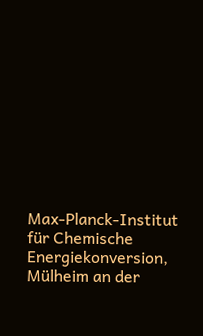Max-Planck-Institut für Chemische Energiekonversion, Mülheim an der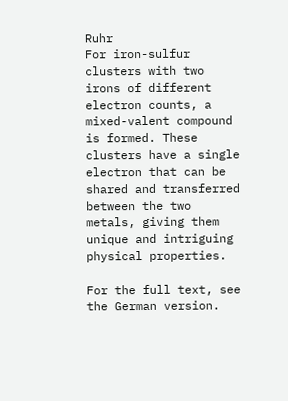Ruhr
For iron-sulfur clusters with two irons of different electron counts, a mixed-valent compound is formed. These clusters have a single electron that can be shared and transferred between the two metals, giving them unique and intriguing physical properties.

For the full text, see the German version.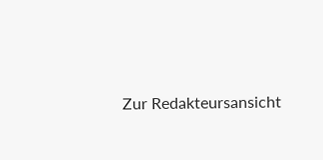Zur Redakteursansicht